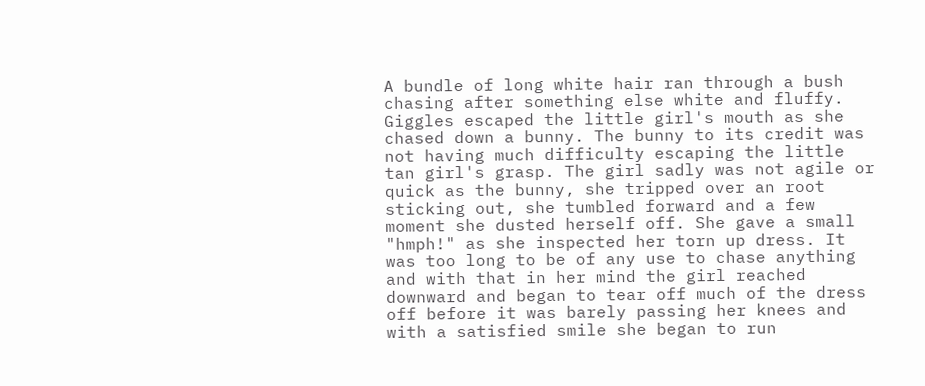A bundle of long white hair ran through a bush chasing after something else white and fluffy. Giggles escaped the little girl's mouth as she chased down a bunny. The bunny to its credit was not having much difficulty escaping the little tan girl's grasp. The girl sadly was not agile or quick as the bunny, she tripped over an root sticking out, she tumbled forward and a few moment she dusted herself off. She gave a small "hmph!" as she inspected her torn up dress. It was too long to be of any use to chase anything and with that in her mind the girl reached downward and began to tear off much of the dress off before it was barely passing her knees and with a satisfied smile she began to run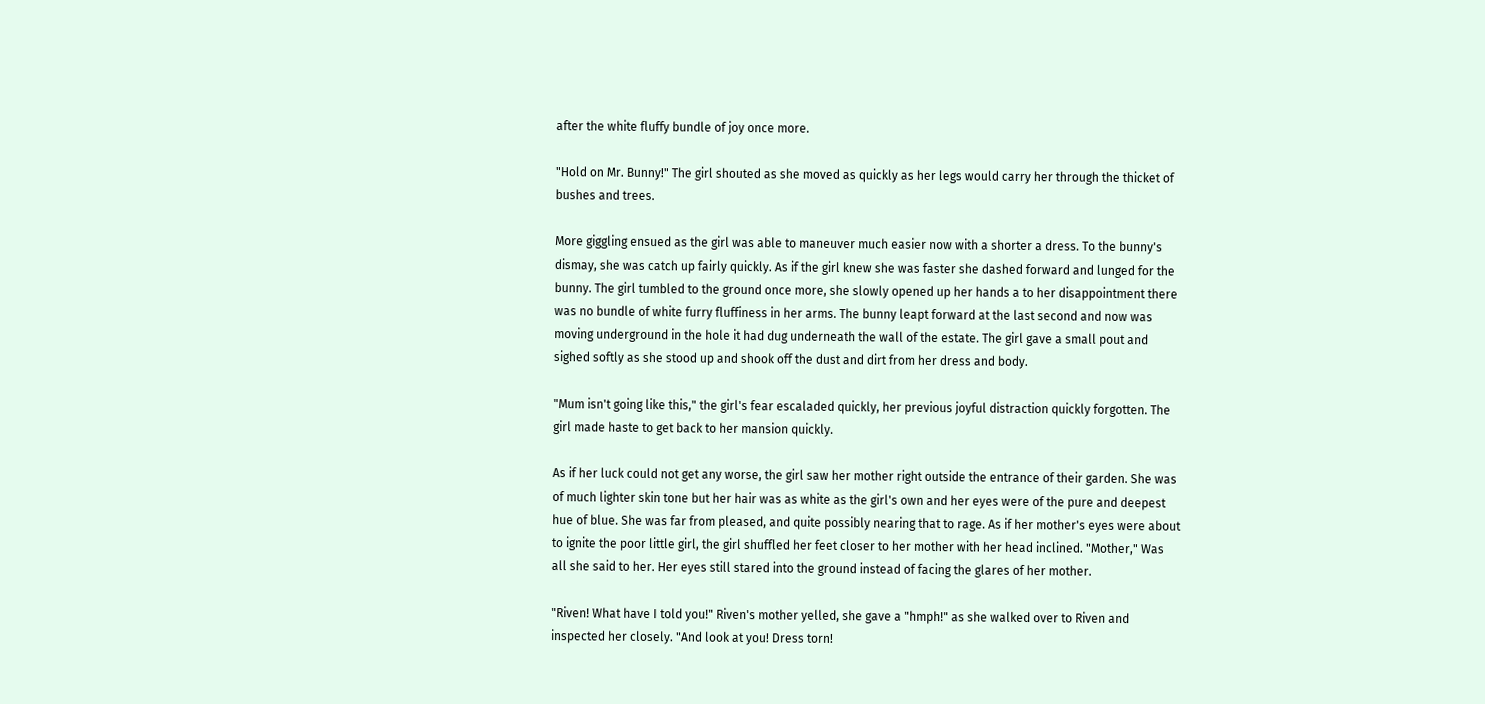after the white fluffy bundle of joy once more.

"Hold on Mr. Bunny!" The girl shouted as she moved as quickly as her legs would carry her through the thicket of bushes and trees.

More giggling ensued as the girl was able to maneuver much easier now with a shorter a dress. To the bunny's dismay, she was catch up fairly quickly. As if the girl knew she was faster she dashed forward and lunged for the bunny. The girl tumbled to the ground once more, she slowly opened up her hands a to her disappointment there was no bundle of white furry fluffiness in her arms. The bunny leapt forward at the last second and now was moving underground in the hole it had dug underneath the wall of the estate. The girl gave a small pout and sighed softly as she stood up and shook off the dust and dirt from her dress and body.

"Mum isn't going like this," the girl's fear escaladed quickly, her previous joyful distraction quickly forgotten. The girl made haste to get back to her mansion quickly.

As if her luck could not get any worse, the girl saw her mother right outside the entrance of their garden. She was of much lighter skin tone but her hair was as white as the girl's own and her eyes were of the pure and deepest hue of blue. She was far from pleased, and quite possibly nearing that to rage. As if her mother's eyes were about to ignite the poor little girl, the girl shuffled her feet closer to her mother with her head inclined. "Mother," Was all she said to her. Her eyes still stared into the ground instead of facing the glares of her mother.

"Riven! What have I told you!" Riven's mother yelled, she gave a "hmph!" as she walked over to Riven and inspected her closely. "And look at you! Dress torn!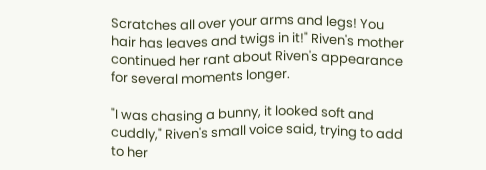Scratches all over your arms and legs! You hair has leaves and twigs in it!" Riven's mother continued her rant about Riven's appearance for several moments longer.

"I was chasing a bunny, it looked soft and cuddly," Riven's small voice said, trying to add to her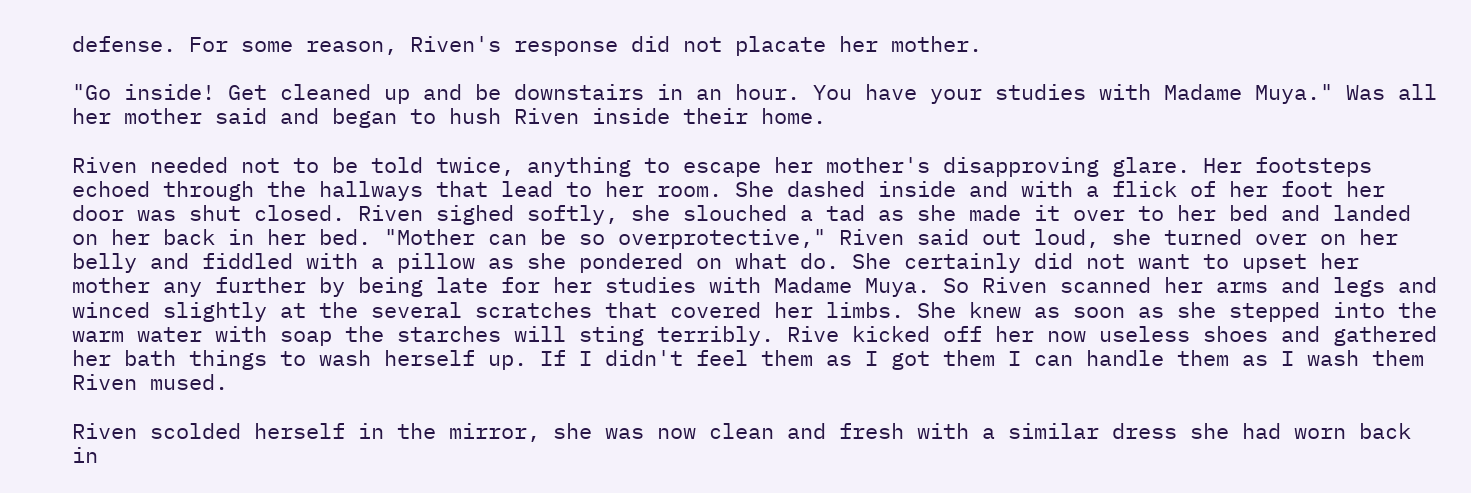defense. For some reason, Riven's response did not placate her mother.

"Go inside! Get cleaned up and be downstairs in an hour. You have your studies with Madame Muya." Was all her mother said and began to hush Riven inside their home.

Riven needed not to be told twice, anything to escape her mother's disapproving glare. Her footsteps echoed through the hallways that lead to her room. She dashed inside and with a flick of her foot her door was shut closed. Riven sighed softly, she slouched a tad as she made it over to her bed and landed on her back in her bed. "Mother can be so overprotective," Riven said out loud, she turned over on her belly and fiddled with a pillow as she pondered on what do. She certainly did not want to upset her mother any further by being late for her studies with Madame Muya. So Riven scanned her arms and legs and winced slightly at the several scratches that covered her limbs. She knew as soon as she stepped into the warm water with soap the starches will sting terribly. Rive kicked off her now useless shoes and gathered her bath things to wash herself up. If I didn't feel them as I got them I can handle them as I wash them Riven mused.

Riven scolded herself in the mirror, she was now clean and fresh with a similar dress she had worn back in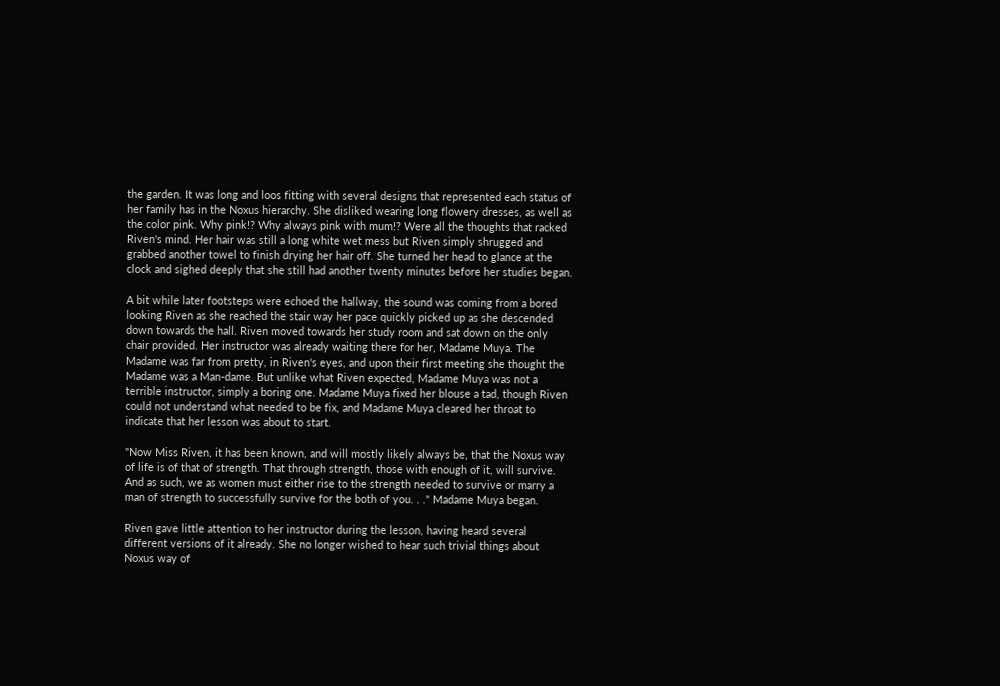the garden. It was long and loos fitting with several designs that represented each status of her family has in the Noxus hierarchy. She disliked wearing long flowery dresses, as well as the color pink. Why pink!? Why always pink with mum!? Were all the thoughts that racked Riven's mind. Her hair was still a long white wet mess but Riven simply shrugged and grabbed another towel to finish drying her hair off. She turned her head to glance at the clock and sighed deeply that she still had another twenty minutes before her studies began.

A bit while later footsteps were echoed the hallway, the sound was coming from a bored looking Riven as she reached the stair way her pace quickly picked up as she descended down towards the hall. Riven moved towards her study room and sat down on the only chair provided. Her instructor was already waiting there for her, Madame Muya. The Madame was far from pretty, in Riven's eyes, and upon their first meeting she thought the Madame was a Man-dame. But unlike what Riven expected, Madame Muya was not a terrible instructor, simply a boring one. Madame Muya fixed her blouse a tad, though Riven could not understand what needed to be fix, and Madame Muya cleared her throat to indicate that her lesson was about to start.

"Now Miss Riven, it has been known, and will mostly likely always be, that the Noxus way of life is of that of strength. That through strength, those with enough of it, will survive. And as such, we as women must either rise to the strength needed to survive or marry a man of strength to successfully survive for the both of you. . ." Madame Muya began.

Riven gave little attention to her instructor during the lesson, having heard several different versions of it already. She no longer wished to hear such trivial things about Noxus way of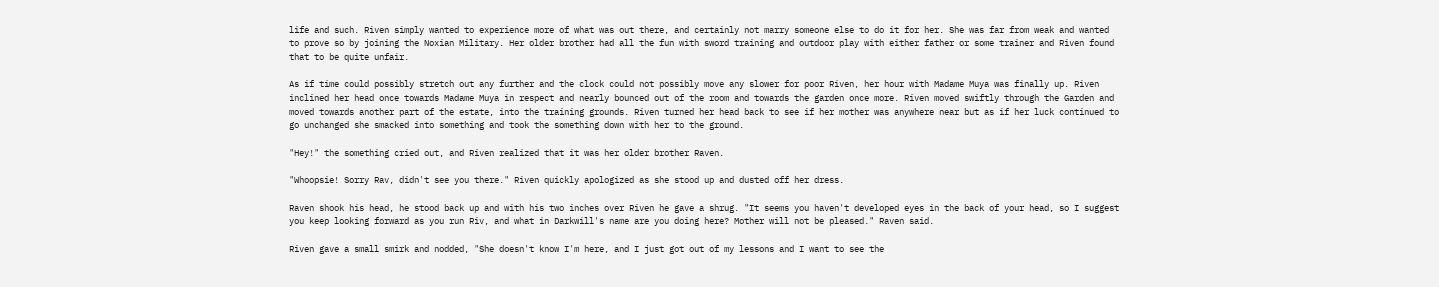life and such. Riven simply wanted to experience more of what was out there, and certainly not marry someone else to do it for her. She was far from weak and wanted to prove so by joining the Noxian Military. Her older brother had all the fun with sword training and outdoor play with either father or some trainer and Riven found that to be quite unfair.

As if time could possibly stretch out any further and the clock could not possibly move any slower for poor Riven, her hour with Madame Muya was finally up. Riven inclined her head once towards Madame Muya in respect and nearly bounced out of the room and towards the garden once more. Riven moved swiftly through the Garden and moved towards another part of the estate, into the training grounds. Riven turned her head back to see if her mother was anywhere near but as if her luck continued to go unchanged she smacked into something and took the something down with her to the ground.

"Hey!" the something cried out, and Riven realized that it was her older brother Raven.

"Whoopsie! Sorry Rav, didn't see you there." Riven quickly apologized as she stood up and dusted off her dress.

Raven shook his head, he stood back up and with his two inches over Riven he gave a shrug. "It seems you haven't developed eyes in the back of your head, so I suggest you keep looking forward as you run Riv, and what in Darkwill's name are you doing here? Mother will not be pleased." Raven said.

Riven gave a small smirk and nodded, "She doesn't know I'm here, and I just got out of my lessons and I want to see the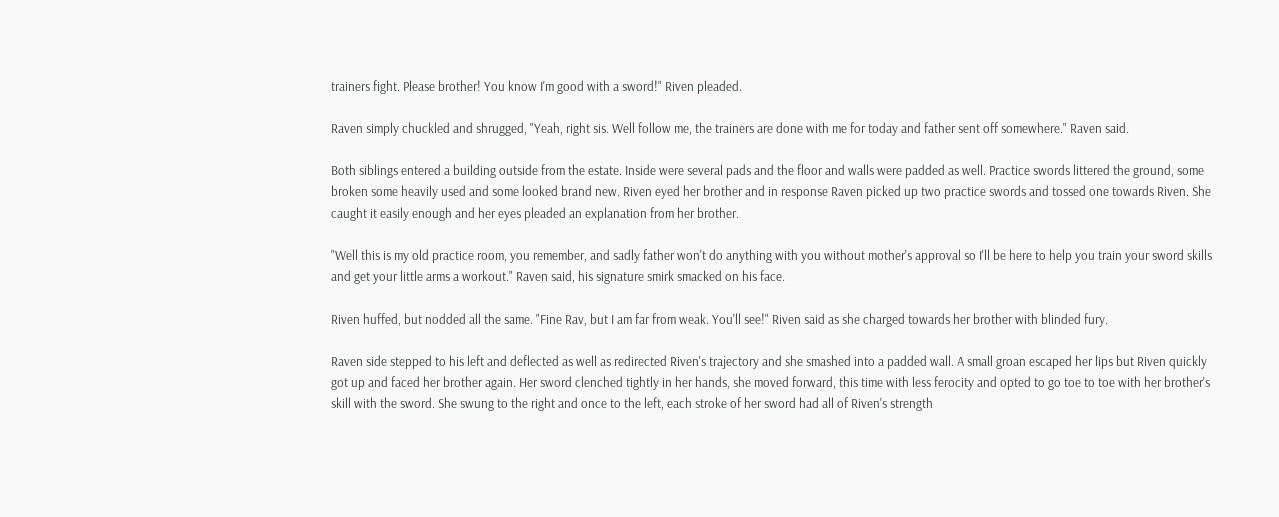trainers fight. Please brother! You know I'm good with a sword!" Riven pleaded.

Raven simply chuckled and shrugged, "Yeah, right sis. Well follow me, the trainers are done with me for today and father sent off somewhere." Raven said.

Both siblings entered a building outside from the estate. Inside were several pads and the floor and walls were padded as well. Practice swords littered the ground, some broken some heavily used and some looked brand new. Riven eyed her brother and in response Raven picked up two practice swords and tossed one towards Riven. She caught it easily enough and her eyes pleaded an explanation from her brother.

"Well this is my old practice room, you remember, and sadly father won't do anything with you without mother's approval so I'll be here to help you train your sword skills and get your little arms a workout." Raven said, his signature smirk smacked on his face.

Riven huffed, but nodded all the same. "Fine Rav, but I am far from weak. You'll see!" Riven said as she charged towards her brother with blinded fury.

Raven side stepped to his left and deflected as well as redirected Riven's trajectory and she smashed into a padded wall. A small groan escaped her lips but Riven quickly got up and faced her brother again. Her sword clenched tightly in her hands, she moved forward, this time with less ferocity and opted to go toe to toe with her brother's skill with the sword. She swung to the right and once to the left, each stroke of her sword had all of Riven's strength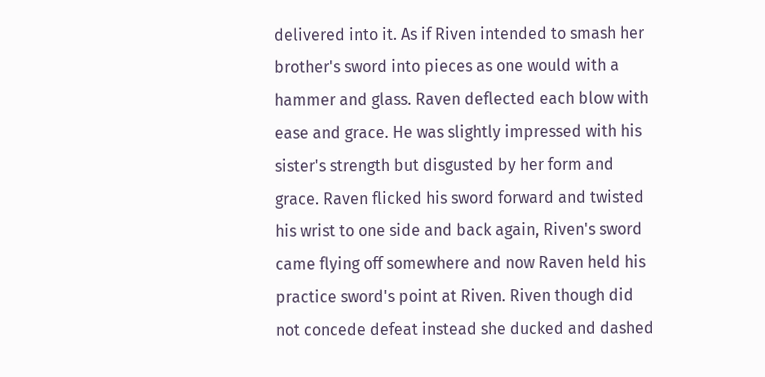delivered into it. As if Riven intended to smash her brother's sword into pieces as one would with a hammer and glass. Raven deflected each blow with ease and grace. He was slightly impressed with his sister's strength but disgusted by her form and grace. Raven flicked his sword forward and twisted his wrist to one side and back again, Riven's sword came flying off somewhere and now Raven held his practice sword's point at Riven. Riven though did not concede defeat instead she ducked and dashed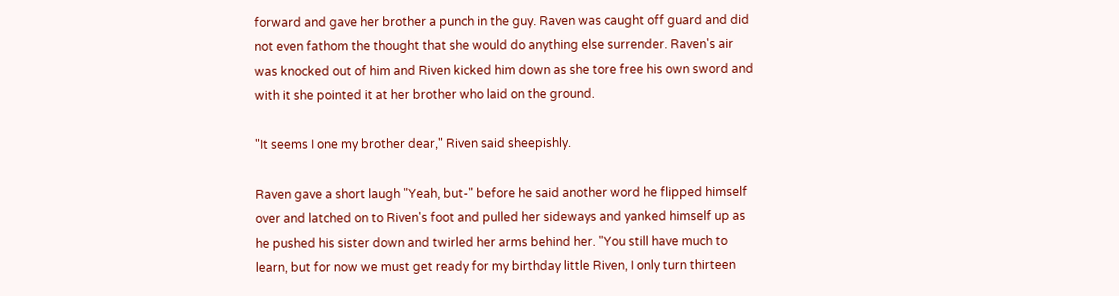forward and gave her brother a punch in the guy. Raven was caught off guard and did not even fathom the thought that she would do anything else surrender. Raven's air was knocked out of him and Riven kicked him down as she tore free his own sword and with it she pointed it at her brother who laid on the ground.

"It seems I one my brother dear," Riven said sheepishly.

Raven gave a short laugh "Yeah, but-" before he said another word he flipped himself over and latched on to Riven's foot and pulled her sideways and yanked himself up as he pushed his sister down and twirled her arms behind her. "You still have much to learn, but for now we must get ready for my birthday little Riven, I only turn thirteen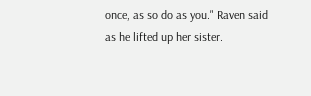once, as so do as you." Raven said as he lifted up her sister.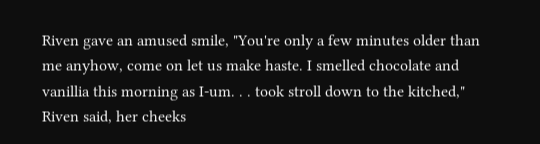Riven gave an amused smile, "You're only a few minutes older than me anyhow, come on let us make haste. I smelled chocolate and vanillia this morning as I-um. . . took stroll down to the kitched," Riven said, her cheeks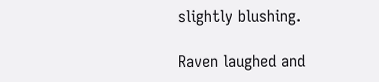slightly blushing.

Raven laughed and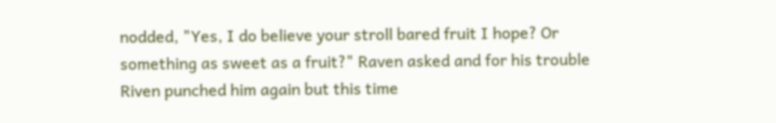nodded, "Yes, I do believe your stroll bared fruit I hope? Or something as sweet as a fruit?" Raven asked and for his trouble Riven punched him again but this time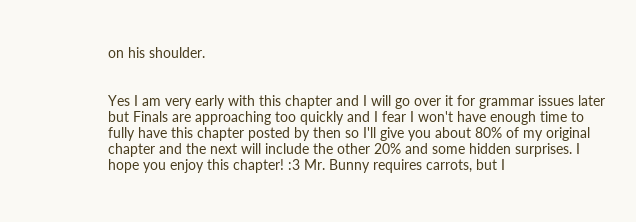on his shoulder.


Yes I am very early with this chapter and I will go over it for grammar issues later but Finals are approaching too quickly and I fear I won't have enough time to fully have this chapter posted by then so I'll give you about 80% of my original chapter and the next will include the other 20% and some hidden surprises. I hope you enjoy this chapter! :3 Mr. Bunny requires carrots, but I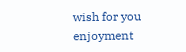wish for you enjoyment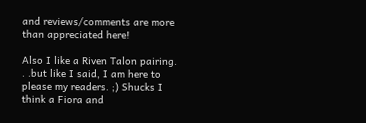and reviews/comments are more than appreciated here!

Also I like a Riven Talon pairing. . .but like I said, I am here to please my readers. ;) Shucks I think a Fiora and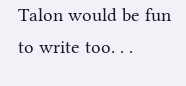Talon would be fun to write too. . .